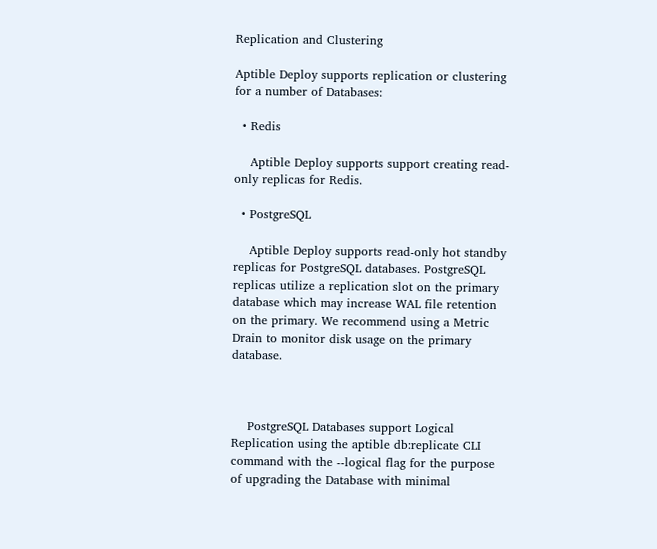Replication and Clustering

Aptible Deploy supports replication or clustering for a number of Databases:

  • Redis

    Aptible Deploy supports support creating read-only replicas for Redis.

  • PostgreSQL

    Aptible Deploy supports read-only hot standby replicas for PostgreSQL databases. PostgreSQL replicas utilize a replication slot on the primary database which may increase WAL file retention on the primary. We recommend using a Metric Drain to monitor disk usage on the primary database.



    PostgreSQL Databases support Logical Replication using the aptible db:replicate CLI command with the --logical flag for the purpose of upgrading the Database with minimal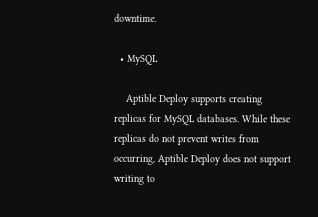downtime.

  • MySQL

    Aptible Deploy supports creating replicas for MySQL databases. While these replicas do not prevent writes from occurring, Aptible Deploy does not support writing to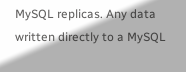MySQL replicas. Any data written directly to a MySQL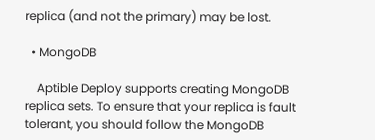replica (and not the primary) may be lost.

  • MongoDB

    Aptible Deploy supports creating MongoDB replica sets. To ensure that your replica is fault tolerant, you should follow the MongoDB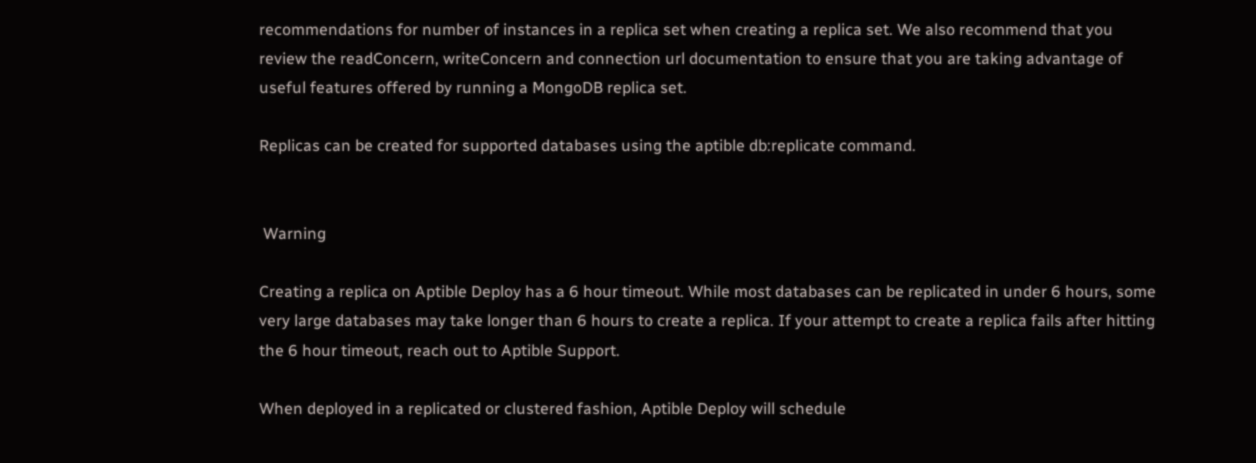recommendations for number of instances in a replica set when creating a replica set. We also recommend that you review the readConcern, writeConcern and connection url documentation to ensure that you are taking advantage of useful features offered by running a MongoDB replica set.

Replicas can be created for supported databases using the aptible db:replicate command.


 Warning

Creating a replica on Aptible Deploy has a 6 hour timeout. While most databases can be replicated in under 6 hours, some very large databases may take longer than 6 hours to create a replica. If your attempt to create a replica fails after hitting the 6 hour timeout, reach out to Aptible Support.

When deployed in a replicated or clustered fashion, Aptible Deploy will schedule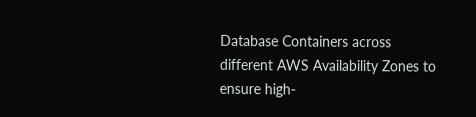Database Containers across different AWS Availability Zones to ensure high-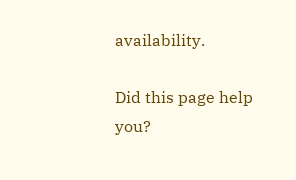availability.

Did this page help you?